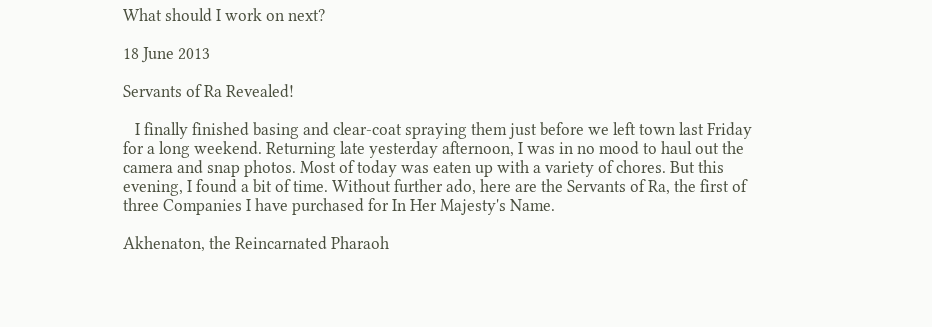What should I work on next?

18 June 2013

Servants of Ra Revealed!

   I finally finished basing and clear-coat spraying them just before we left town last Friday for a long weekend. Returning late yesterday afternoon, I was in no mood to haul out the camera and snap photos. Most of today was eaten up with a variety of chores. But this evening, I found a bit of time. Without further ado, here are the Servants of Ra, the first of three Companies I have purchased for In Her Majesty's Name.

Akhenaton, the Reincarnated Pharaoh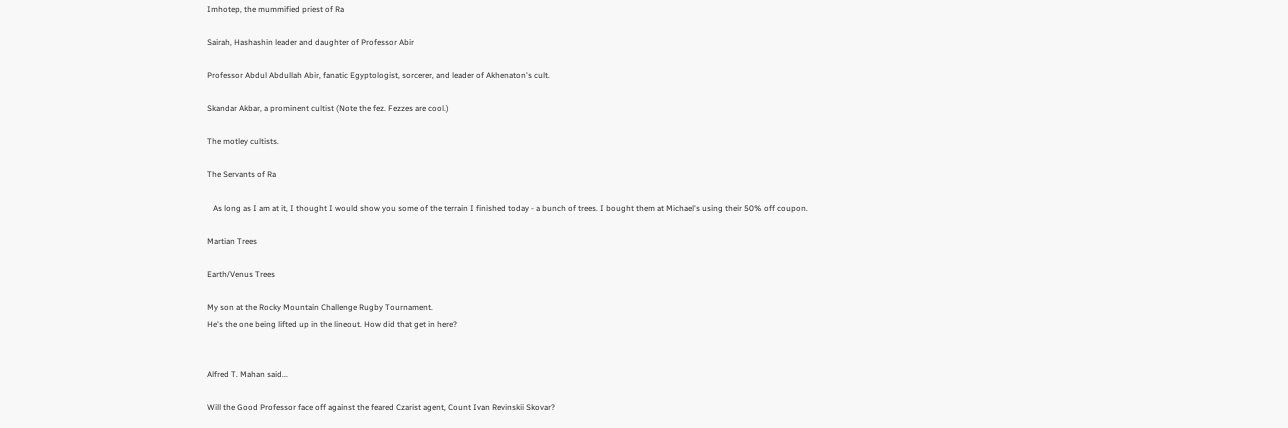Imhotep, the mummified priest of Ra

Sairah, Hashashin leader and daughter of Professor Abir

Professor Abdul Abdullah Abir, fanatic Egyptologist, sorcerer, and leader of Akhenaton's cult.

Skandar Akbar, a prominent cultist (Note the fez. Fezzes are cool.)

The motley cultists.

The Servants of Ra

   As long as I am at it, I thought I would show you some of the terrain I finished today - a bunch of trees. I bought them at Michael's using their 50% off coupon.

Martian Trees

Earth/Venus Trees

My son at the Rocky Mountain Challenge Rugby Tournament.
He's the one being lifted up in the lineout. How did that get in here?


Alfred T. Mahan said...

Will the Good Professor face off against the feared Czarist agent, Count Ivan Revinskii Skovar?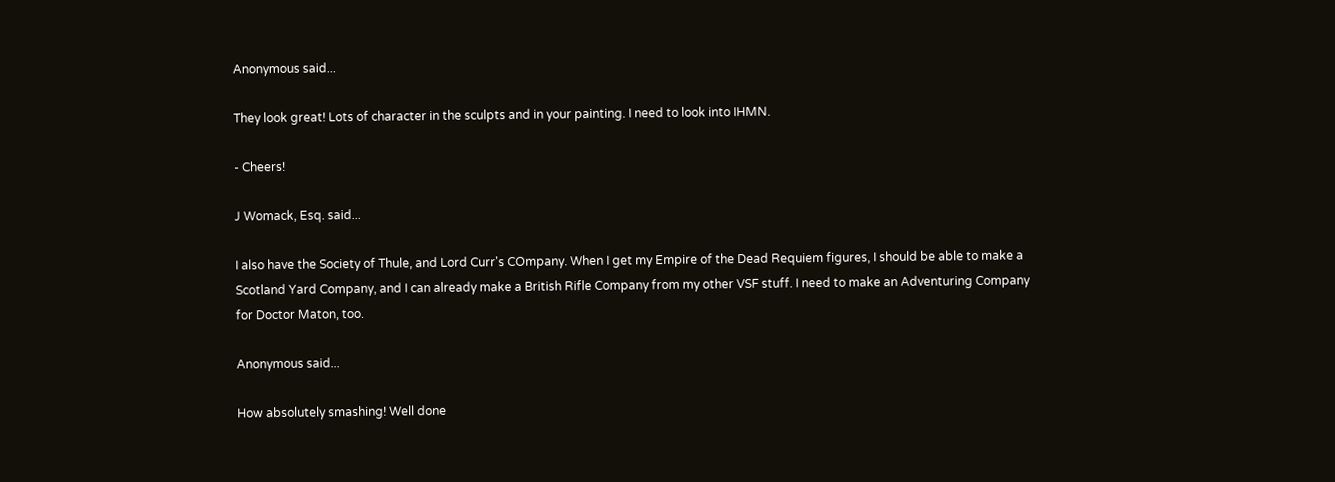Anonymous said...

They look great! Lots of character in the sculpts and in your painting. I need to look into IHMN.

- Cheers!

J Womack, Esq. said...

I also have the Society of Thule, and Lord Curr's COmpany. When I get my Empire of the Dead Requiem figures, I should be able to make a Scotland Yard Company, and I can already make a British Rifle Company from my other VSF stuff. I need to make an Adventuring Company for Doctor Maton, too.

Anonymous said...

How absolutely smashing! Well done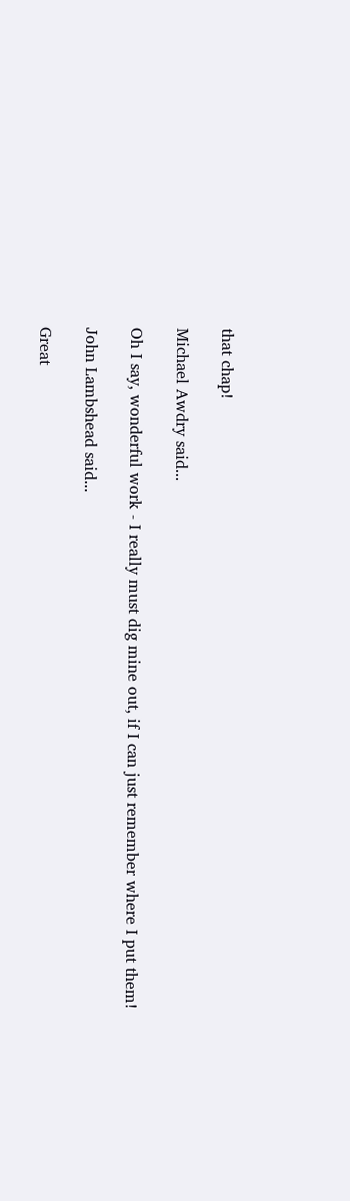that chap!

Michael Awdry said...

Oh I say, wonderful work - I really must dig mine out, if I can just remember where I put them!

John Lambshead said...

Great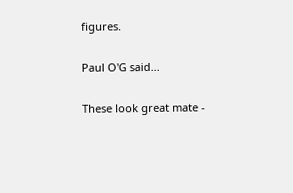figures.

Paul O'G said...

These look great mate -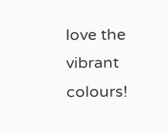love the vibrant colours!